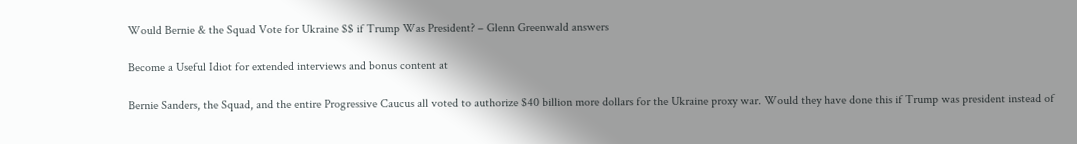Would Bernie & the Squad Vote for Ukraine $$ if Trump Was President? – Glenn Greenwald answers

Become a Useful Idiot for extended interviews and bonus content at

Bernie Sanders, the Squad, and the entire Progressive Caucus all voted to authorize $40 billion more dollars for the Ukraine proxy war. Would they have done this if Trump was president instead of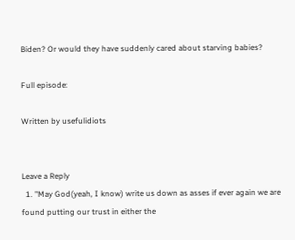Biden? Or would they have suddenly cared about starving babies?

Full episode:

Written by usefulidiots


Leave a Reply
  1. "May God(yeah, I know) write us down as asses if ever again we are found putting our trust in either the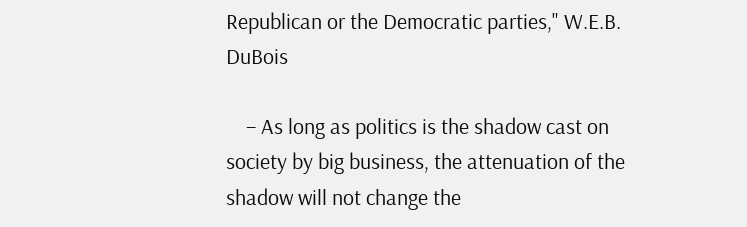Republican or the Democratic parties," W.E.B. DuBois

    – As long as politics is the shadow cast on society by big business, the attenuation of the shadow will not change the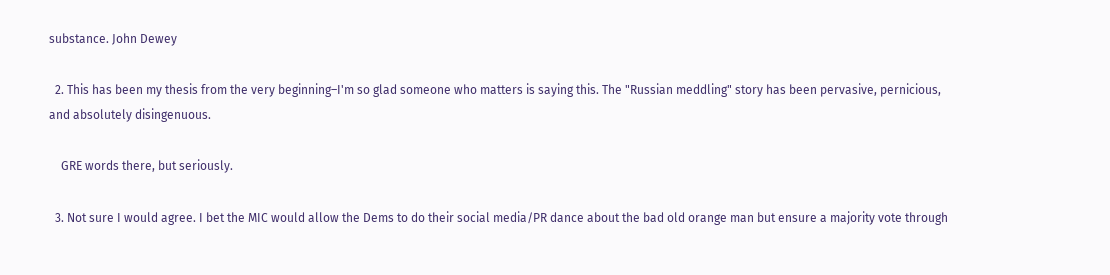substance. John Dewey

  2. This has been my thesis from the very beginning–I'm so glad someone who matters is saying this. The "Russian meddling" story has been pervasive, pernicious, and absolutely disingenuous.

    GRE words there, but seriously.

  3. Not sure I would agree. I bet the MIC would allow the Dems to do their social media/PR dance about the bad old orange man but ensure a majority vote through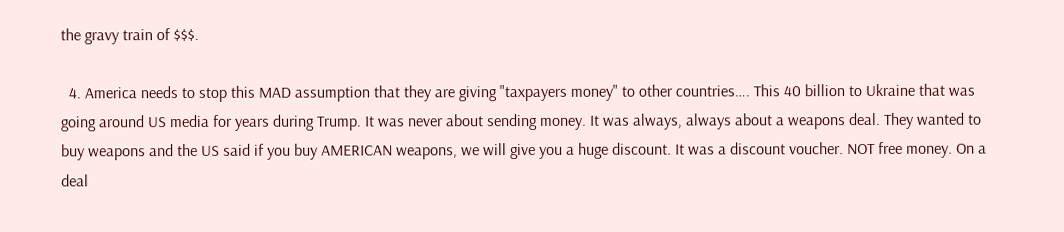the gravy train of $$$.

  4. America needs to stop this MAD assumption that they are giving "taxpayers money" to other countries…. This 40 billion to Ukraine that was going around US media for years during Trump. It was never about sending money. It was always, always about a weapons deal. They wanted to buy weapons and the US said if you buy AMERICAN weapons, we will give you a huge discount. It was a discount voucher. NOT free money. On a deal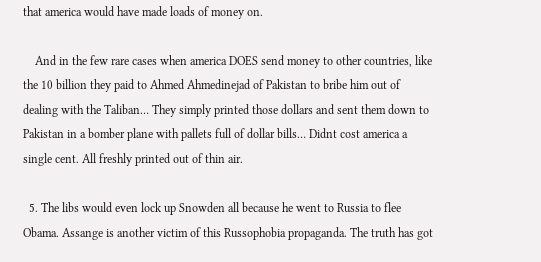that america would have made loads of money on.

    And in the few rare cases when america DOES send money to other countries, like the 10 billion they paid to Ahmed Ahmedinejad of Pakistan to bribe him out of dealing with the Taliban… They simply printed those dollars and sent them down to Pakistan in a bomber plane with pallets full of dollar bills… Didnt cost america a single cent. All freshly printed out of thin air.

  5. The libs would even lock up Snowden all because he went to Russia to flee Obama. Assange is another victim of this Russophobia propaganda. The truth has got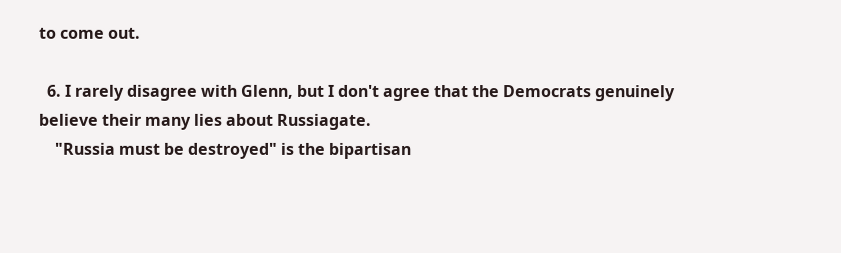to come out.

  6. I rarely disagree with Glenn, but I don't agree that the Democrats genuinely believe their many lies about Russiagate.
    "Russia must be destroyed" is the bipartisan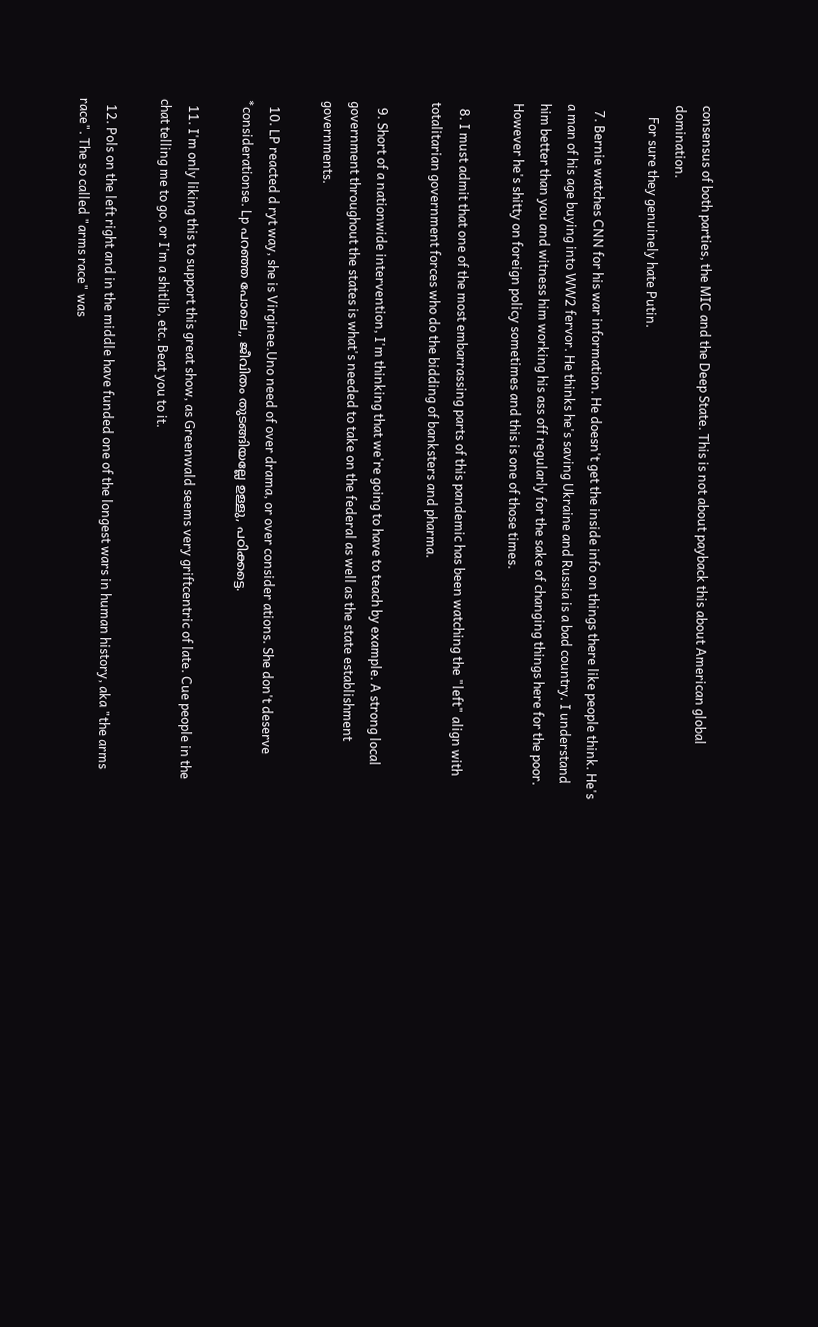consensus of both parties, the MIC and the Deep State. This is not about payback this about American global domination.
    For sure they genuinely hate Putin.

  7. Bernie watches CNN for his war information. He doesn't get the inside info on things there like people think. He's a man of his age buying into WW2 fervor. He thinks he's saving Ukraine and Russia is a bad country. I understand him better than you and witness him working his ass off regularly for the sake of changing things here for the poor. However he's shitty on foreign policy sometimes and this is one of those times.

  8. I must admit that one of the most embarrassing parts of this pandemic has been watching the "left" align with totalitarian government forces who do the bidding of banksters and pharma.

  9. Short of a nationwide intervention, I'm thinking that we're going to have to teach by example. A strong local government throughout the states is what's needed to take on the federal as well as the state establishment governments.

  10. LP reacted d ryt way, she is Virginee.Uno need of over drama, or over consider ations. She don't deserve *considerationse. Lp പറഞ്ഞ പോലെ,, ജീവിതം തുടങ്ങിയല്ലേ ഉള്ളു, പഠിക്കട്ടെ.

  11. I'm only liking this to support this great show, as Greenwald seems very griftcentric of late. Cue people in the chat telling me to go, or I'm a shitlib, etc. Beat you to it.

  12. Pols on the left right and in the middle have funded one of the longest wars in human history, aka "the arms race". The so called "arms race" was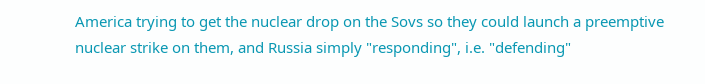America trying to get the nuclear drop on the Sovs so they could launch a preemptive nuclear strike on them, and Russia simply "responding", i.e. "defending"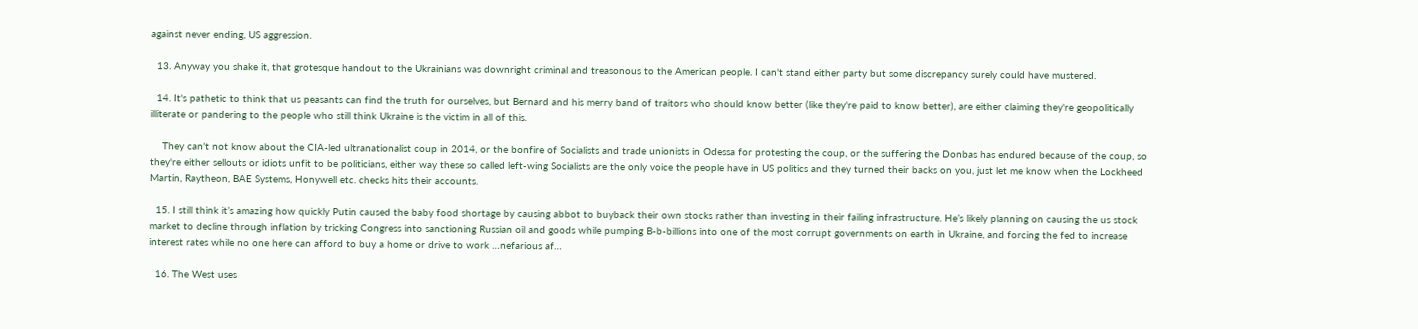against never ending, US aggression.

  13. Anyway you shake it, that grotesque handout to the Ukrainians was downright criminal and treasonous to the American people. I can't stand either party but some discrepancy surely could have mustered.

  14. It's pathetic to think that us peasants can find the truth for ourselves, but Bernard and his merry band of traitors who should know better (like they're paid to know better), are either claiming they're geopolitically illiterate or pandering to the people who still think Ukraine is the victim in all of this.

    They can't not know about the CIA-led ultranationalist coup in 2014, or the bonfire of Socialists and trade unionists in Odessa for protesting the coup, or the suffering the Donbas has endured because of the coup, so they're either sellouts or idiots unfit to be politicians, either way these so called left-wing Socialists are the only voice the people have in US politics and they turned their backs on you, just let me know when the Lockheed Martin, Raytheon, BAE Systems, Honywell etc. checks hits their accounts.

  15. I still think it’s amazing how quickly Putin caused the baby food shortage by causing abbot to buyback their own stocks rather than investing in their failing infrastructure. He’s likely planning on causing the us stock market to decline through inflation by tricking Congress into sanctioning Russian oil and goods while pumping B-b-billions into one of the most corrupt governments on earth in Ukraine, and forcing the fed to increase interest rates while no one here can afford to buy a home or drive to work …nefarious af…

  16. The West uses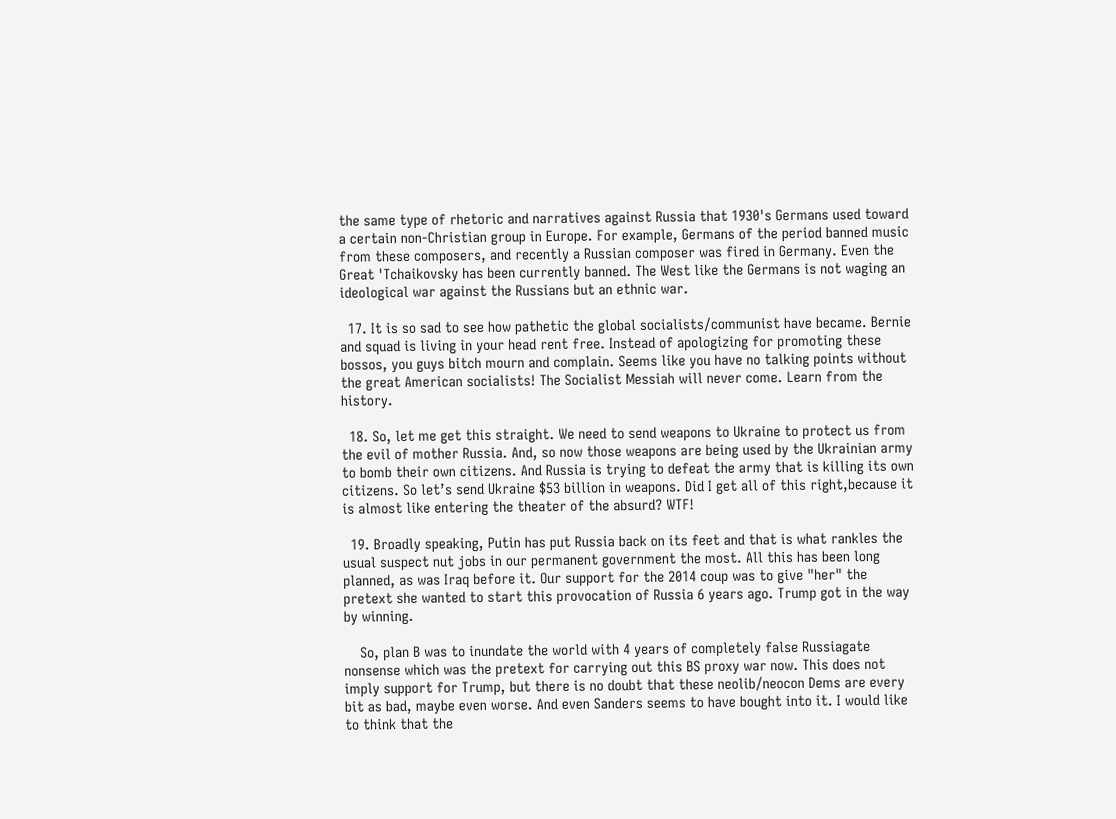the same type of rhetoric and narratives against Russia that 1930's Germans used toward a certain non-Christian group in Europe. For example, Germans of the period banned music from these composers, and recently a Russian composer was fired in Germany. Even the Great 'Tchaikovsky has been currently banned. The West like the Germans is not waging an ideological war against the Russians but an ethnic war.

  17. It is so sad to see how pathetic the global socialists/communist have became. Bernie and squad is living in your head rent free. Instead of apologizing for promoting these bossos, you guys bitch mourn and complain. Seems like you have no talking points without the great American socialists! The Socialist Messiah will never come. Learn from the history.

  18. So, let me get this straight. We need to send weapons to Ukraine to protect us from the evil of mother Russia. And, so now those weapons are being used by the Ukrainian army to bomb their own citizens. And Russia is trying to defeat the army that is killing its own citizens. So let’s send Ukraine $53 billion in weapons. Did I get all of this right,because it is almost like entering the theater of the absurd? WTF!

  19. Broadly speaking, Putin has put Russia back on its feet and that is what rankles the usual suspect nut jobs in our permanent government the most. All this has been long planned, as was Iraq before it. Our support for the 2014 coup was to give "her" the pretext she wanted to start this provocation of Russia 6 years ago. Trump got in the way by winning.

    So, plan B was to inundate the world with 4 years of completely false Russiagate nonsense which was the pretext for carrying out this BS proxy war now. This does not imply support for Trump, but there is no doubt that these neolib/neocon Dems are every bit as bad, maybe even worse. And even Sanders seems to have bought into it. I would like to think that the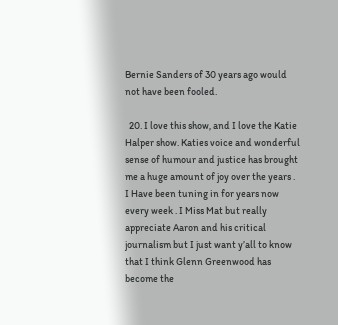Bernie Sanders of 30 years ago would not have been fooled.

  20. I love this show, and I love the Katie Halper show. Katies voice and wonderful sense of humour and justice has brought me a huge amount of joy over the years . I Have been tuning in for years now every week . I Miss Mat but really appreciate Aaron and his critical journalism but I just want y’all to know that I think Glenn Greenwood has become the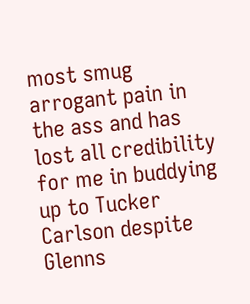most smug arrogant pain in the ass and has lost all credibility for me in buddying up to Tucker Carlson despite Glenns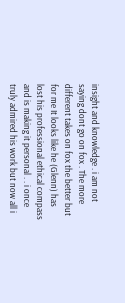insight and knowledge . i am not saying dont go on fox . The more different takes on fox the better but for me It looks like he (Glenn) has lost his professional ethical compass and is making it personal . . i once truly admired his work but now all i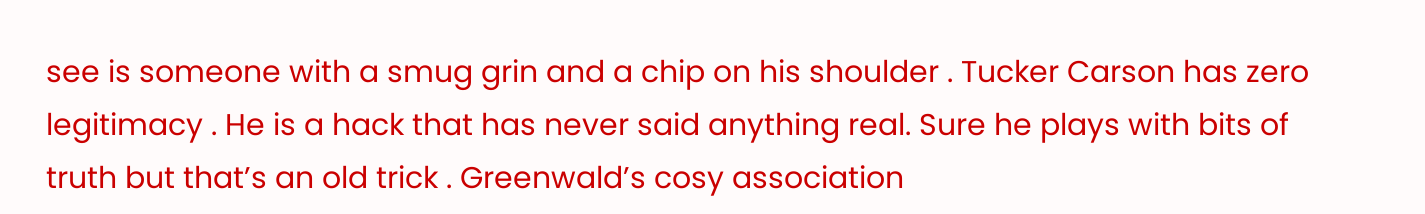see is someone with a smug grin and a chip on his shoulder . Tucker Carson has zero legitimacy . He is a hack that has never said anything real. Sure he plays with bits of truth but that’s an old trick . Greenwald’s cosy association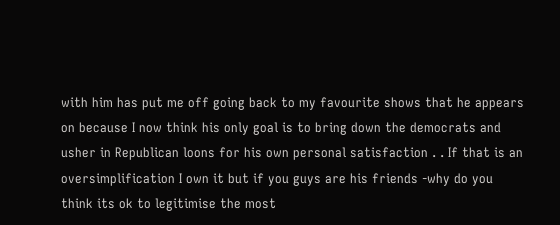with him has put me off going back to my favourite shows that he appears on because I now think his only goal is to bring down the democrats and usher in Republican loons for his own personal satisfaction . . If that is an oversimplification I own it but if you guys are his friends -why do you think its ok to legitimise the most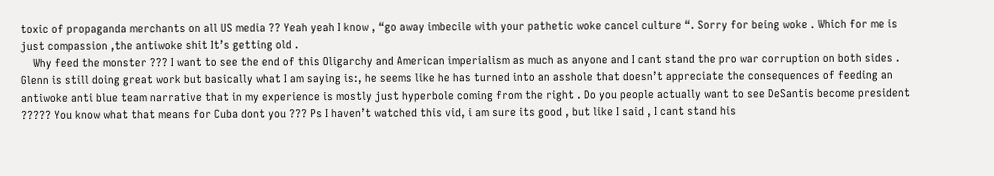toxic of propaganda merchants on all US media ?? Yeah yeah I know , “go away imbecile with your pathetic woke cancel culture “. Sorry for being woke . Which for me is just compassion ,the antiwoke shit It’s getting old .
    Why feed the monster ??? I want to see the end of this Oligarchy and American imperialism as much as anyone and I cant stand the pro war corruption on both sides . Glenn is still doing great work but basically what I am saying is:, he seems like he has turned into an asshole that doesn’t appreciate the consequences of feeding an antiwoke anti blue team narrative that in my experience is mostly just hyperbole coming from the right . Do you people actually want to see DeSantis become president ????? You know what that means for Cuba dont you ??? Ps I haven’t watched this vid, i am sure its good , but like I said , I cant stand his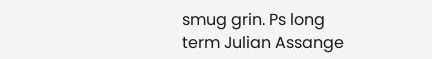smug grin. Ps long term Julian Assange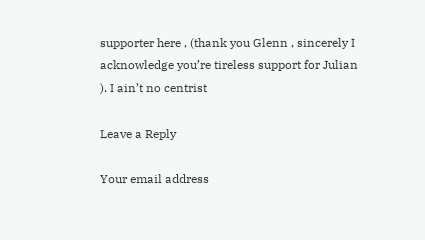supporter here , (thank you Glenn , sincerely I acknowledge you’re tireless support for Julian ). I ain’t no centrist

Leave a Reply

Your email address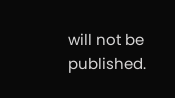will not be published.